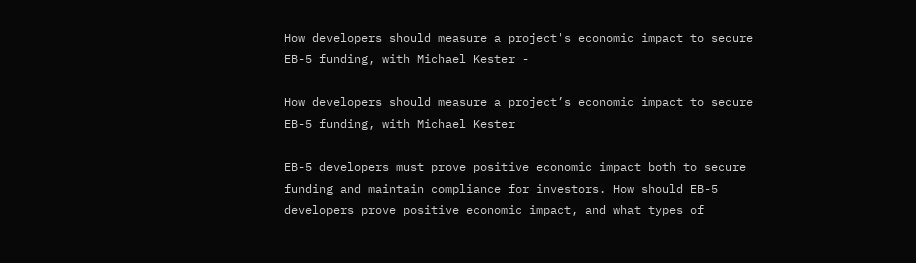How developers should measure a project's economic impact to secure EB-5 funding, with Michael Kester -

How developers should measure a project’s economic impact to secure EB-5 funding, with Michael Kester

EB-5 developers must prove positive economic impact both to secure funding and maintain compliance for investors. How should EB-5 developers prove positive economic impact, and what types of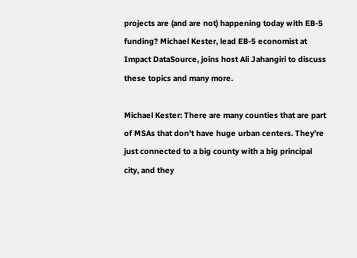projects are (and are not) happening today with EB-5 funding? Michael Kester, lead EB-5 economist at Impact DataSource, joins host Ali Jahangiri to discuss these topics and many more.

Michael Kester: There are many counties that are part of MSAs that don’t have huge urban centers. They’re just connected to a big county with a big principal city, and they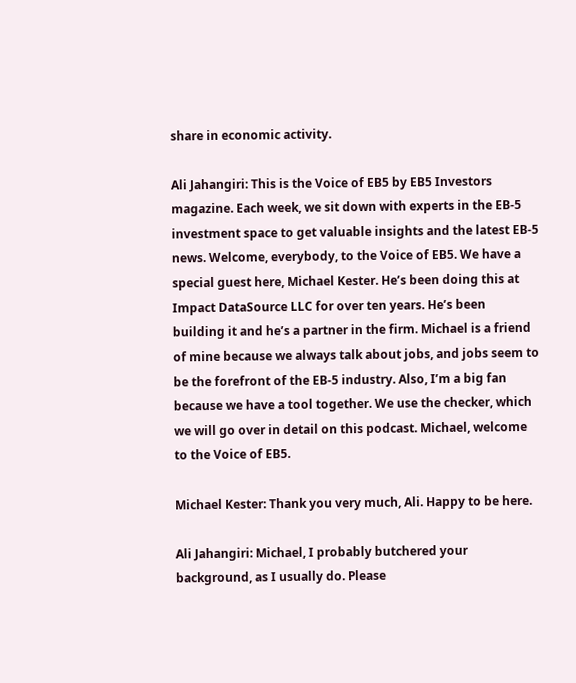share in economic activity.

Ali Jahangiri: This is the Voice of EB5 by EB5 Investors magazine. Each week, we sit down with experts in the EB-5 investment space to get valuable insights and the latest EB-5 news. Welcome, everybody, to the Voice of EB5. We have a special guest here, Michael Kester. He’s been doing this at Impact DataSource LLC for over ten years. He’s been building it and he’s a partner in the firm. Michael is a friend of mine because we always talk about jobs, and jobs seem to be the forefront of the EB-5 industry. Also, I’m a big fan because we have a tool together. We use the checker, which we will go over in detail on this podcast. Michael, welcome to the Voice of EB5.

Michael Kester: Thank you very much, Ali. Happy to be here.

Ali Jahangiri: Michael, I probably butchered your background, as I usually do. Please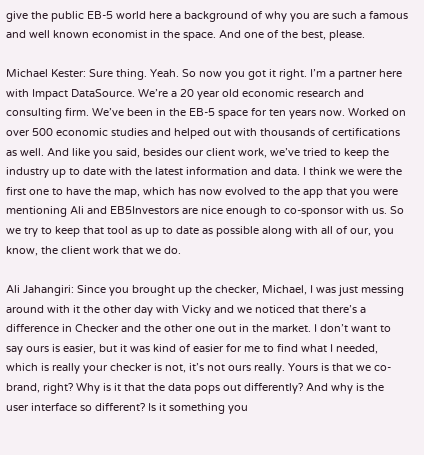give the public EB-5 world here a background of why you are such a famous and well known economist in the space. And one of the best, please.

Michael Kester: Sure thing. Yeah. So now you got it right. I’m a partner here with Impact DataSource. We’re a 20 year old economic research and consulting firm. We’ve been in the EB-5 space for ten years now. Worked on over 500 economic studies and helped out with thousands of certifications as well. And like you said, besides our client work, we’ve tried to keep the industry up to date with the latest information and data. I think we were the first one to have the map, which has now evolved to the app that you were mentioning Ali and EB5Investors are nice enough to co-sponsor with us. So we try to keep that tool as up to date as possible along with all of our, you know, the client work that we do.

Ali Jahangiri: Since you brought up the checker, Michael, I was just messing around with it the other day with Vicky and we noticed that there’s a difference in Checker and the other one out in the market. I don’t want to say ours is easier, but it was kind of easier for me to find what I needed, which is really your checker is not, it’s not ours really. Yours is that we co-brand, right? Why is it that the data pops out differently? And why is the user interface so different? Is it something you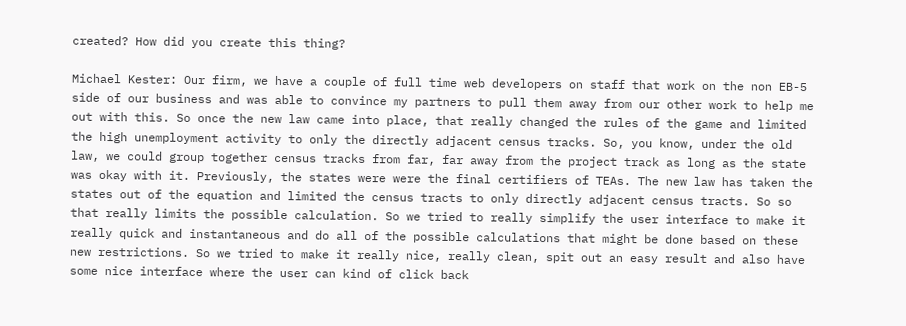created? How did you create this thing?

Michael Kester: Our firm, we have a couple of full time web developers on staff that work on the non EB-5 side of our business and was able to convince my partners to pull them away from our other work to help me out with this. So once the new law came into place, that really changed the rules of the game and limited the high unemployment activity to only the directly adjacent census tracks. So, you know, under the old law, we could group together census tracks from far, far away from the project track as long as the state was okay with it. Previously, the states were were the final certifiers of TEAs. The new law has taken the states out of the equation and limited the census tracts to only directly adjacent census tracts. So so that really limits the possible calculation. So we tried to really simplify the user interface to make it really quick and instantaneous and do all of the possible calculations that might be done based on these new restrictions. So we tried to make it really nice, really clean, spit out an easy result and also have some nice interface where the user can kind of click back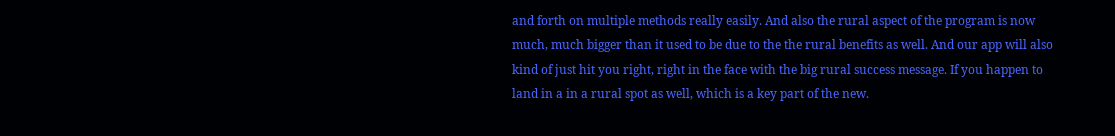and forth on multiple methods really easily. And also the rural aspect of the program is now much, much bigger than it used to be due to the the rural benefits as well. And our app will also kind of just hit you right, right in the face with the big rural success message. If you happen to land in a in a rural spot as well, which is a key part of the new.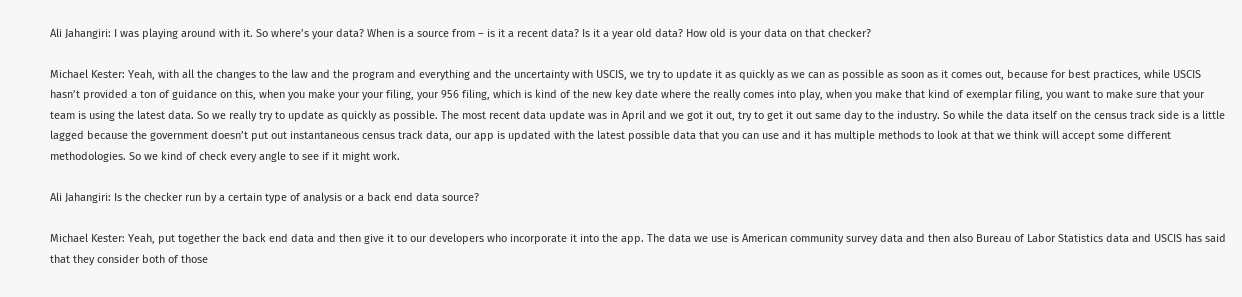Ali Jahangiri: I was playing around with it. So where’s your data? When is a source from – is it a recent data? Is it a year old data? How old is your data on that checker?

Michael Kester: Yeah, with all the changes to the law and the program and everything and the uncertainty with USCIS, we try to update it as quickly as we can as possible as soon as it comes out, because for best practices, while USCIS hasn’t provided a ton of guidance on this, when you make your your filing, your 956 filing, which is kind of the new key date where the really comes into play, when you make that kind of exemplar filing, you want to make sure that your team is using the latest data. So we really try to update as quickly as possible. The most recent data update was in April and we got it out, try to get it out same day to the industry. So while the data itself on the census track side is a little lagged because the government doesn’t put out instantaneous census track data, our app is updated with the latest possible data that you can use and it has multiple methods to look at that we think will accept some different methodologies. So we kind of check every angle to see if it might work.

Ali Jahangiri: Is the checker run by a certain type of analysis or a back end data source?

Michael Kester: Yeah, put together the back end data and then give it to our developers who incorporate it into the app. The data we use is American community survey data and then also Bureau of Labor Statistics data and USCIS has said that they consider both of those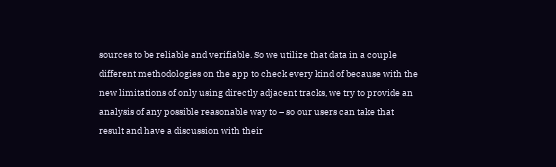sources to be reliable and verifiable. So we utilize that data in a couple different methodologies on the app to check every kind of because with the new limitations of only using directly adjacent tracks, we try to provide an analysis of any possible reasonable way to – so our users can take that result and have a discussion with their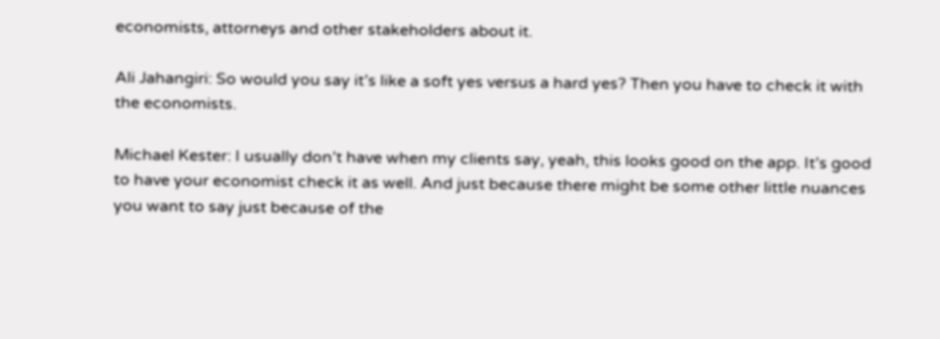economists, attorneys and other stakeholders about it.

Ali Jahangiri: So would you say it’s like a soft yes versus a hard yes? Then you have to check it with the economists.

Michael Kester: I usually don’t have when my clients say, yeah, this looks good on the app. It’s good to have your economist check it as well. And just because there might be some other little nuances you want to say just because of the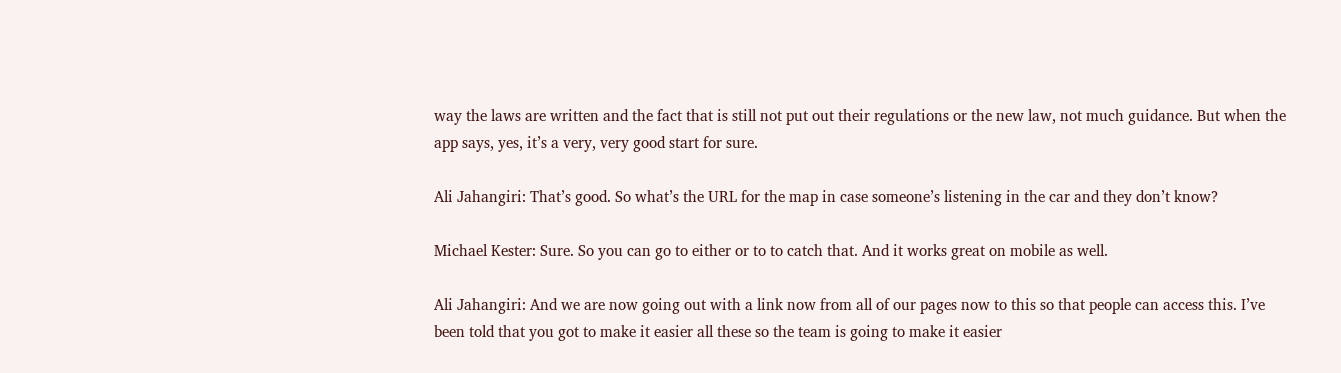way the laws are written and the fact that is still not put out their regulations or the new law, not much guidance. But when the app says, yes, it’s a very, very good start for sure.

Ali Jahangiri: That’s good. So what’s the URL for the map in case someone’s listening in the car and they don’t know?

Michael Kester: Sure. So you can go to either or to to catch that. And it works great on mobile as well.

Ali Jahangiri: And we are now going out with a link now from all of our pages now to this so that people can access this. I’ve been told that you got to make it easier all these so the team is going to make it easier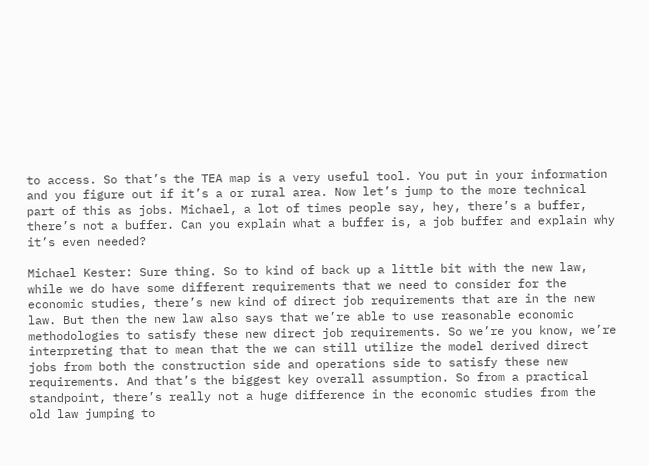to access. So that’s the TEA map is a very useful tool. You put in your information and you figure out if it’s a or rural area. Now let’s jump to the more technical part of this as jobs. Michael, a lot of times people say, hey, there’s a buffer, there’s not a buffer. Can you explain what a buffer is, a job buffer and explain why it’s even needed?

Michael Kester: Sure thing. So to kind of back up a little bit with the new law, while we do have some different requirements that we need to consider for the economic studies, there’s new kind of direct job requirements that are in the new law. But then the new law also says that we’re able to use reasonable economic methodologies to satisfy these new direct job requirements. So we’re you know, we’re interpreting that to mean that the we can still utilize the model derived direct jobs from both the construction side and operations side to satisfy these new requirements. And that’s the biggest key overall assumption. So from a practical standpoint, there’s really not a huge difference in the economic studies from the old law jumping to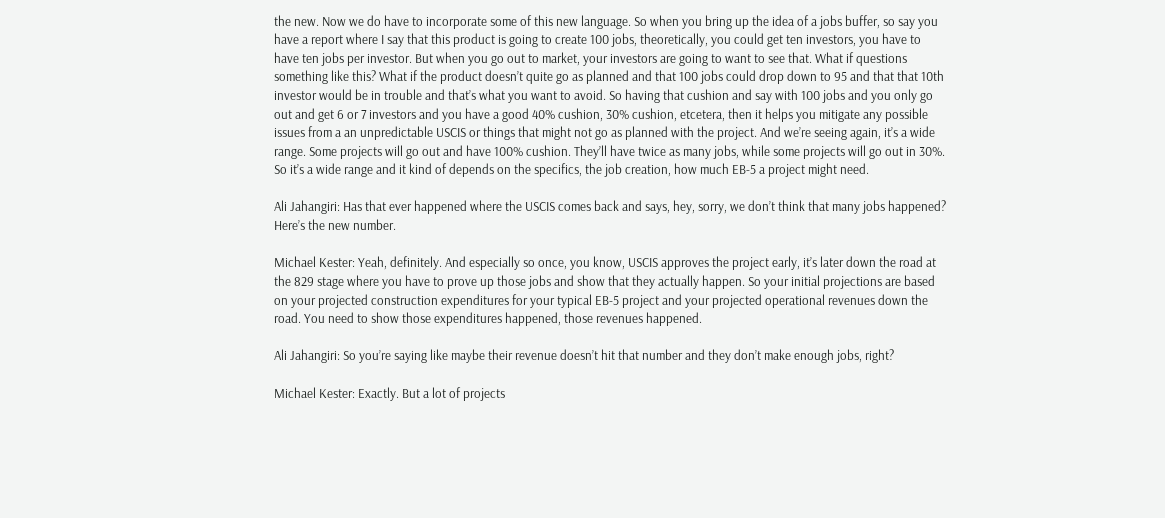the new. Now we do have to incorporate some of this new language. So when you bring up the idea of a jobs buffer, so say you have a report where I say that this product is going to create 100 jobs, theoretically, you could get ten investors, you have to have ten jobs per investor. But when you go out to market, your investors are going to want to see that. What if questions something like this? What if the product doesn’t quite go as planned and that 100 jobs could drop down to 95 and that that 10th investor would be in trouble and that’s what you want to avoid. So having that cushion and say with 100 jobs and you only go out and get 6 or 7 investors and you have a good 40% cushion, 30% cushion, etcetera, then it helps you mitigate any possible issues from a an unpredictable USCIS or things that might not go as planned with the project. And we’re seeing again, it’s a wide range. Some projects will go out and have 100% cushion. They’ll have twice as many jobs, while some projects will go out in 30%. So it’s a wide range and it kind of depends on the specifics, the job creation, how much EB-5 a project might need.

Ali Jahangiri: Has that ever happened where the USCIS comes back and says, hey, sorry, we don’t think that many jobs happened? Here’s the new number.

Michael Kester: Yeah, definitely. And especially so once, you know, USCIS approves the project early, it’s later down the road at the 829 stage where you have to prove up those jobs and show that they actually happen. So your initial projections are based on your projected construction expenditures for your typical EB-5 project and your projected operational revenues down the road. You need to show those expenditures happened, those revenues happened.

Ali Jahangiri: So you’re saying like maybe their revenue doesn’t hit that number and they don’t make enough jobs, right?

Michael Kester: Exactly. But a lot of projects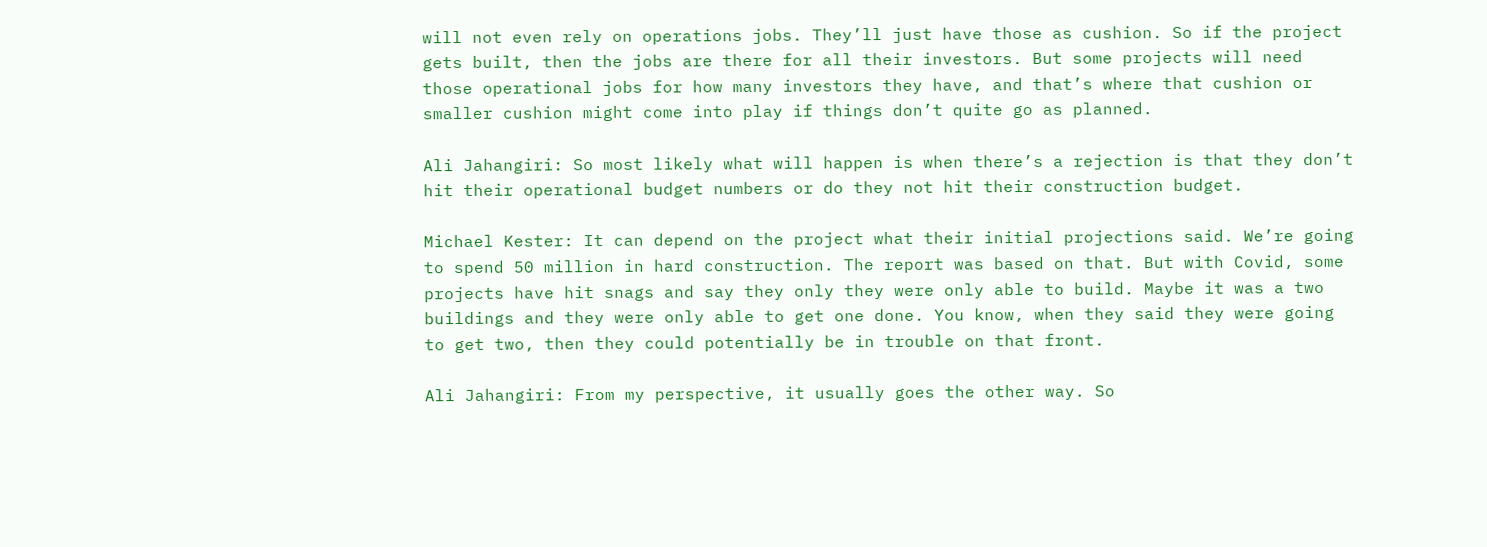will not even rely on operations jobs. They’ll just have those as cushion. So if the project gets built, then the jobs are there for all their investors. But some projects will need those operational jobs for how many investors they have, and that’s where that cushion or smaller cushion might come into play if things don’t quite go as planned.

Ali Jahangiri: So most likely what will happen is when there’s a rejection is that they don’t hit their operational budget numbers or do they not hit their construction budget.

Michael Kester: It can depend on the project what their initial projections said. We’re going to spend 50 million in hard construction. The report was based on that. But with Covid, some projects have hit snags and say they only they were only able to build. Maybe it was a two buildings and they were only able to get one done. You know, when they said they were going to get two, then they could potentially be in trouble on that front.

Ali Jahangiri: From my perspective, it usually goes the other way. So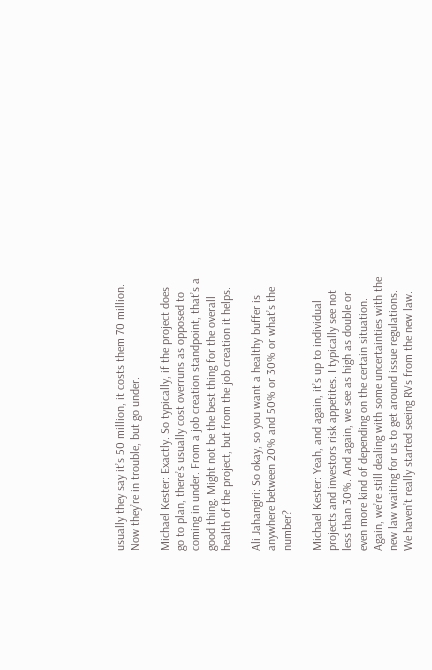usually they say it’s 50 million, it costs them 70 million. Now they’re in trouble, but go under.

Michael Kester: Exactly. So typically, if the project does go to plan, there’s usually cost overruns as opposed to coming in under. From a job creation standpoint, that’s a good thing. Might not be the best thing for the overall health of the project, but from the job creation it helps.

Ali Jahangiri: So okay, so you want a healthy buffer is anywhere between 20% and 50% or 30% or what’s the number?

Michael Kester: Yeah, and again, it’s up to individual projects and investors risk appetites. I typically see not less than 30%. And again, we see as high as double or even more kind of depending on the certain situation. Again, we’re still dealing with some uncertainties with the new law waiting for us to get around issue regulations. We haven’t really started seeing RVs from the new law.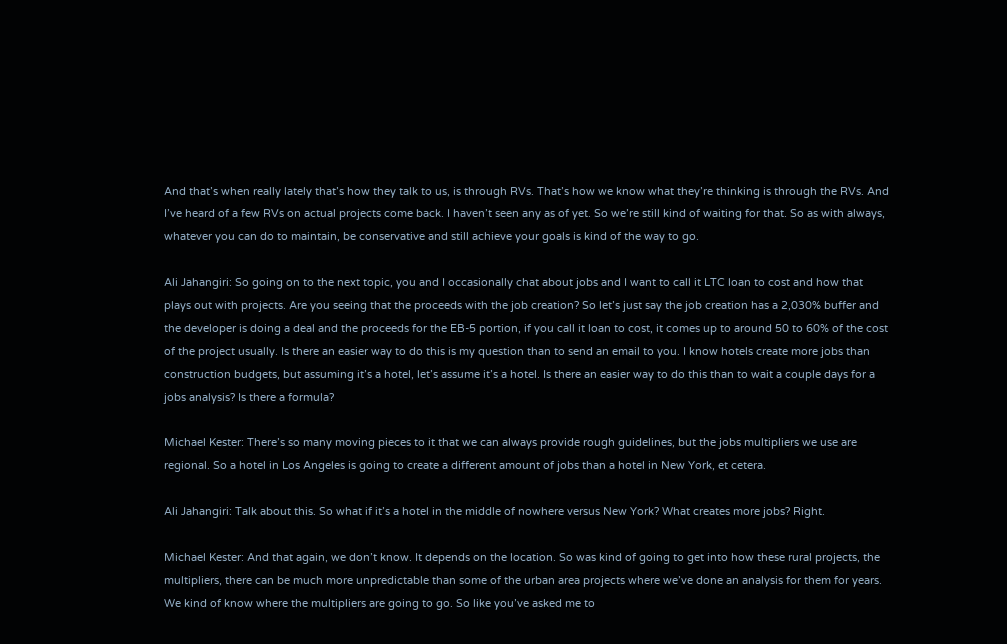And that’s when really lately that’s how they talk to us, is through RVs. That’s how we know what they’re thinking is through the RVs. And I’ve heard of a few RVs on actual projects come back. I haven’t seen any as of yet. So we’re still kind of waiting for that. So as with always, whatever you can do to maintain, be conservative and still achieve your goals is kind of the way to go.

Ali Jahangiri: So going on to the next topic, you and I occasionally chat about jobs and I want to call it LTC loan to cost and how that plays out with projects. Are you seeing that the proceeds with the job creation? So let’s just say the job creation has a 2,030% buffer and the developer is doing a deal and the proceeds for the EB-5 portion, if you call it loan to cost, it comes up to around 50 to 60% of the cost of the project usually. Is there an easier way to do this is my question than to send an email to you. I know hotels create more jobs than construction budgets, but assuming it’s a hotel, let’s assume it’s a hotel. Is there an easier way to do this than to wait a couple days for a jobs analysis? Is there a formula?

Michael Kester: There’s so many moving pieces to it that we can always provide rough guidelines, but the jobs multipliers we use are regional. So a hotel in Los Angeles is going to create a different amount of jobs than a hotel in New York, et cetera.

Ali Jahangiri: Talk about this. So what if it’s a hotel in the middle of nowhere versus New York? What creates more jobs? Right.

Michael Kester: And that again, we don’t know. It depends on the location. So was kind of going to get into how these rural projects, the multipliers, there can be much more unpredictable than some of the urban area projects where we’ve done an analysis for them for years. We kind of know where the multipliers are going to go. So like you’ve asked me to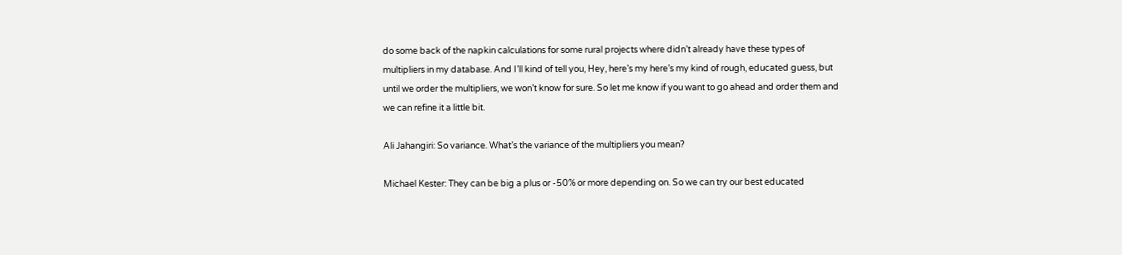do some back of the napkin calculations for some rural projects where didn’t already have these types of multipliers in my database. And I’ll kind of tell you, Hey, here’s my here’s my kind of rough, educated guess, but until we order the multipliers, we won’t know for sure. So let me know if you want to go ahead and order them and we can refine it a little bit.

Ali Jahangiri: So variance. What’s the variance of the multipliers you mean?

Michael Kester: They can be big a plus or -50% or more depending on. So we can try our best educated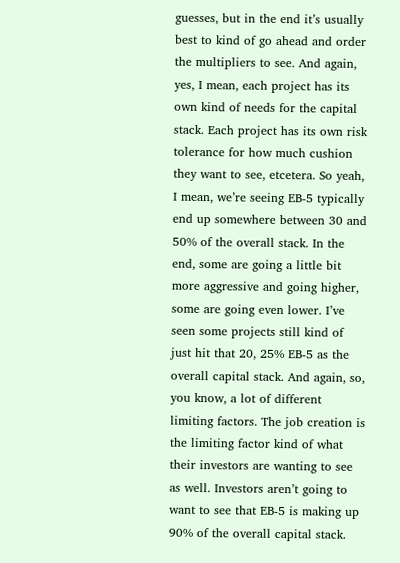guesses, but in the end it’s usually best to kind of go ahead and order the multipliers to see. And again, yes, I mean, each project has its own kind of needs for the capital stack. Each project has its own risk tolerance for how much cushion they want to see, etcetera. So yeah, I mean, we’re seeing EB-5 typically end up somewhere between 30 and 50% of the overall stack. In the end, some are going a little bit more aggressive and going higher, some are going even lower. I’ve seen some projects still kind of just hit that 20, 25% EB-5 as the overall capital stack. And again, so, you know, a lot of different limiting factors. The job creation is the limiting factor kind of what their investors are wanting to see as well. Investors aren’t going to want to see that EB-5 is making up 90% of the overall capital stack.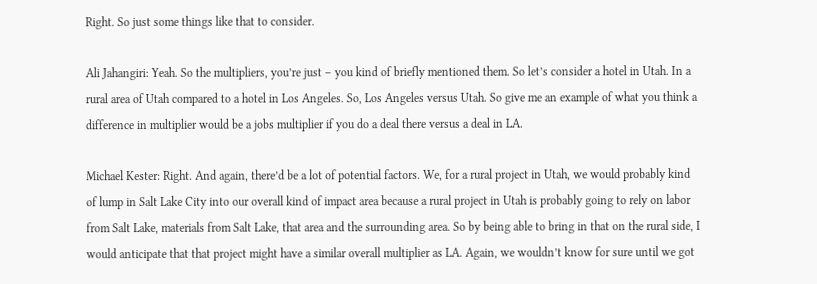Right. So just some things like that to consider.

Ali Jahangiri: Yeah. So the multipliers, you’re just – you kind of briefly mentioned them. So let’s consider a hotel in Utah. In a rural area of Utah compared to a hotel in Los Angeles. So, Los Angeles versus Utah. So give me an example of what you think a difference in multiplier would be a jobs multiplier if you do a deal there versus a deal in LA.

Michael Kester: Right. And again, there’d be a lot of potential factors. We, for a rural project in Utah, we would probably kind of lump in Salt Lake City into our overall kind of impact area because a rural project in Utah is probably going to rely on labor from Salt Lake, materials from Salt Lake, that area and the surrounding area. So by being able to bring in that on the rural side, I would anticipate that that project might have a similar overall multiplier as LA. Again, we wouldn’t know for sure until we got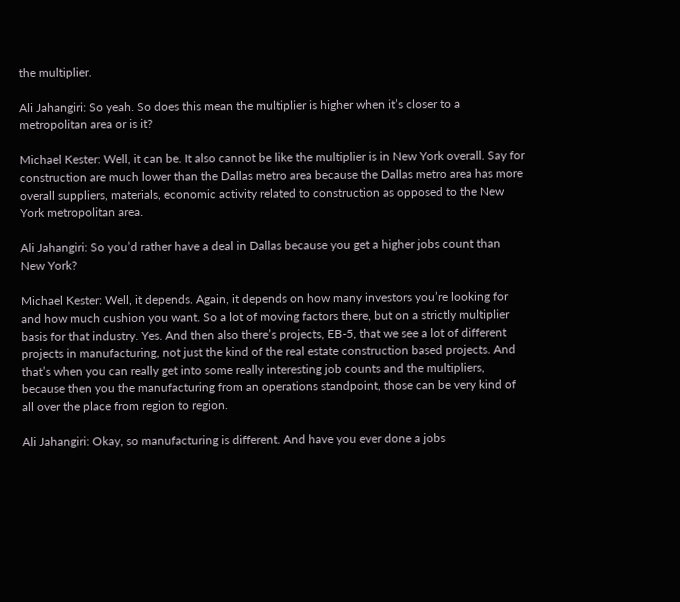the multiplier.

Ali Jahangiri: So yeah. So does this mean the multiplier is higher when it’s closer to a metropolitan area or is it?

Michael Kester: Well, it can be. It also cannot be like the multiplier is in New York overall. Say for construction are much lower than the Dallas metro area because the Dallas metro area has more overall suppliers, materials, economic activity related to construction as opposed to the New York metropolitan area.

Ali Jahangiri: So you’d rather have a deal in Dallas because you get a higher jobs count than New York?

Michael Kester: Well, it depends. Again, it depends on how many investors you’re looking for and how much cushion you want. So a lot of moving factors there, but on a strictly multiplier basis for that industry. Yes. And then also there’s projects, EB-5, that we see a lot of different projects in manufacturing, not just the kind of the real estate construction based projects. And that’s when you can really get into some really interesting job counts and the multipliers, because then you the manufacturing from an operations standpoint, those can be very kind of all over the place from region to region.

Ali Jahangiri: Okay, so manufacturing is different. And have you ever done a jobs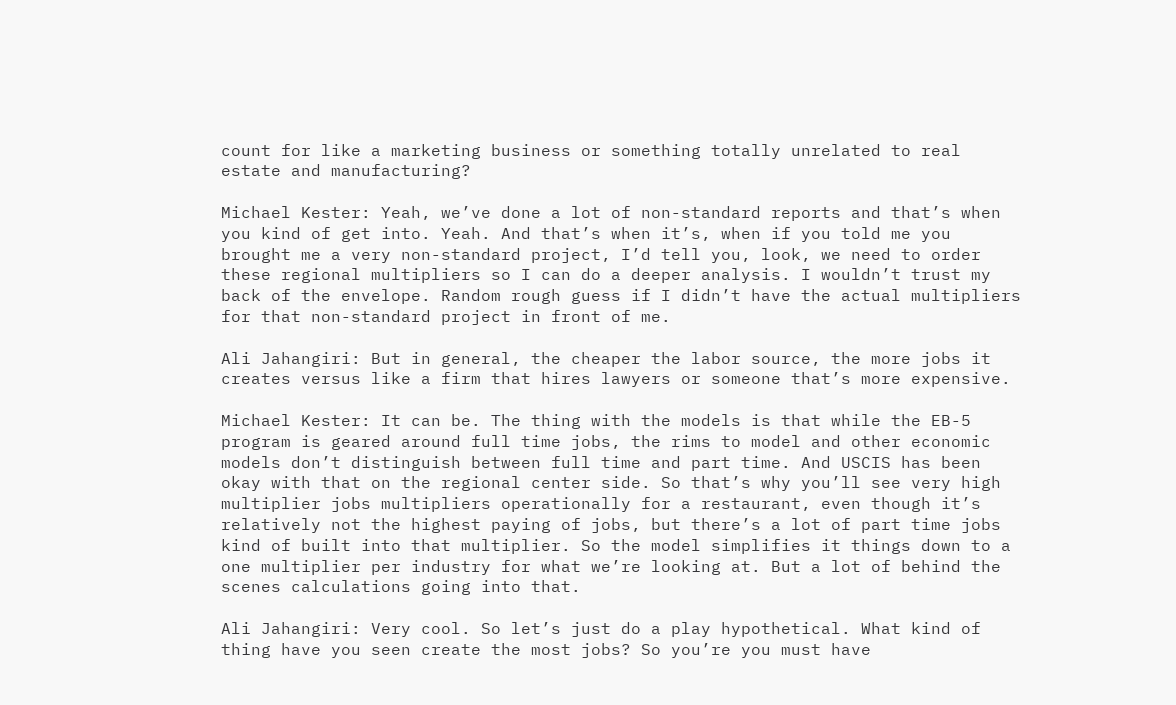count for like a marketing business or something totally unrelated to real estate and manufacturing?

Michael Kester: Yeah, we’ve done a lot of non-standard reports and that’s when you kind of get into. Yeah. And that’s when it’s, when if you told me you brought me a very non-standard project, I’d tell you, look, we need to order these regional multipliers so I can do a deeper analysis. I wouldn’t trust my back of the envelope. Random rough guess if I didn’t have the actual multipliers for that non-standard project in front of me.

Ali Jahangiri: But in general, the cheaper the labor source, the more jobs it creates versus like a firm that hires lawyers or someone that’s more expensive.

Michael Kester: It can be. The thing with the models is that while the EB-5 program is geared around full time jobs, the rims to model and other economic models don’t distinguish between full time and part time. And USCIS has been okay with that on the regional center side. So that’s why you’ll see very high multiplier jobs multipliers operationally for a restaurant, even though it’s relatively not the highest paying of jobs, but there’s a lot of part time jobs kind of built into that multiplier. So the model simplifies it things down to a one multiplier per industry for what we’re looking at. But a lot of behind the scenes calculations going into that.

Ali Jahangiri: Very cool. So let’s just do a play hypothetical. What kind of thing have you seen create the most jobs? So you’re you must have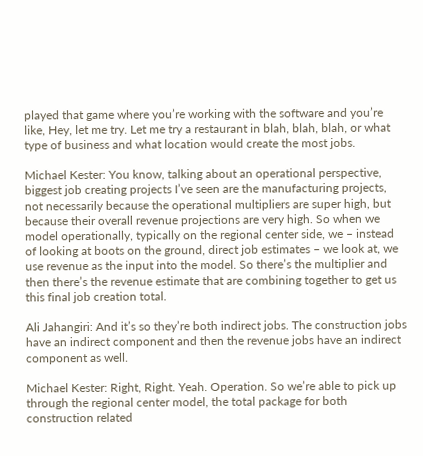played that game where you’re working with the software and you’re like, Hey, let me try. Let me try a restaurant in blah, blah, blah, or what type of business and what location would create the most jobs.

Michael Kester: You know, talking about an operational perspective, biggest job creating projects I’ve seen are the manufacturing projects, not necessarily because the operational multipliers are super high, but because their overall revenue projections are very high. So when we model operationally, typically on the regional center side, we – instead of looking at boots on the ground, direct job estimates – we look at, we use revenue as the input into the model. So there’s the multiplier and then there’s the revenue estimate that are combining together to get us this final job creation total.

Ali Jahangiri: And it’s so they’re both indirect jobs. The construction jobs have an indirect component and then the revenue jobs have an indirect component as well.

Michael Kester: Right, Right. Yeah. Operation. So we’re able to pick up through the regional center model, the total package for both construction related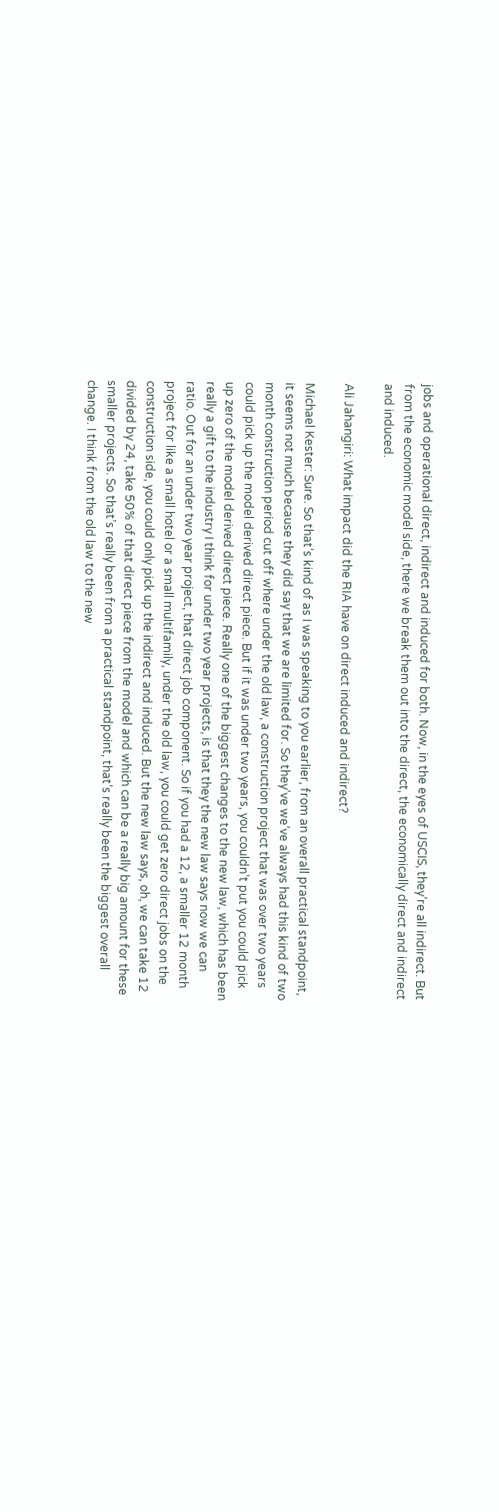jobs and operational direct, indirect and induced for both. Now, in the eyes of USCIS, they’re all indirect. But from the economic model side, there we break them out into the direct, the economically direct and indirect and induced.

Ali Jahangiri: What impact did the RIA have on direct induced and indirect?

Michael Kester: Sure. So that’s kind of as I was speaking to you earlier, from an overall practical standpoint, it seems not much because they did say that we are limited for. So they’ve we’ve always had this kind of two month construction period cut off where under the old law, a construction project that was over two years could pick up the model derived direct piece. But if it was under two years, you couldn’t put you could pick up zero of the model derived direct piece. Really one of the biggest changes to the new law, which has been really a gift to the industry I think for under two year projects, is that they the new law says now we can ratio. Out for an under two year project, that direct job component. So if you had a 12, a smaller 12 month project for like a small hotel or a small multifamily, under the old law, you could get zero direct jobs on the construction side, you could only pick up the indirect and induced. But the new law says, oh, we can take 12 divided by 24, take 50% of that direct piece from the model and which can be a really big amount for these smaller projects. So that’s really been from a practical standpoint, that’s really been the biggest overall change. I think from the old law to the new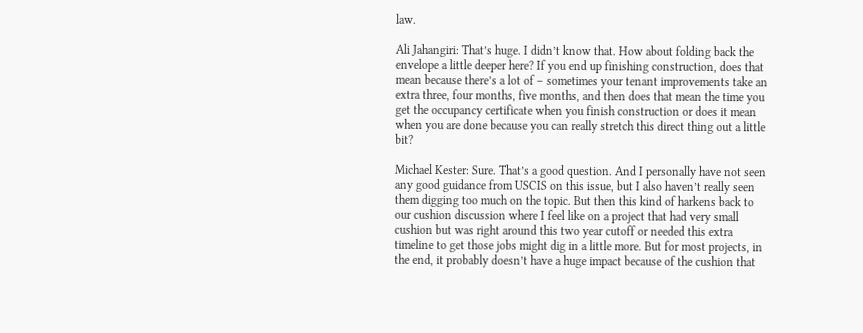law.

Ali Jahangiri: That’s huge. I didn’t know that. How about folding back the envelope a little deeper here? If you end up finishing construction, does that mean because there’s a lot of – sometimes your tenant improvements take an extra three, four months, five months, and then does that mean the time you get the occupancy certificate when you finish construction or does it mean when you are done because you can really stretch this direct thing out a little bit?

Michael Kester: Sure. That’s a good question. And I personally have not seen any good guidance from USCIS on this issue, but I also haven’t really seen them digging too much on the topic. But then this kind of harkens back to our cushion discussion where I feel like on a project that had very small cushion but was right around this two year cutoff or needed this extra timeline to get those jobs might dig in a little more. But for most projects, in the end, it probably doesn’t have a huge impact because of the cushion that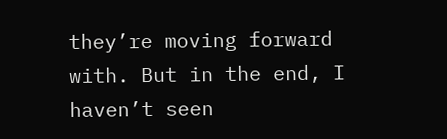they’re moving forward with. But in the end, I haven’t seen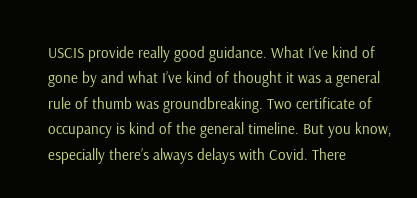USCIS provide really good guidance. What I’ve kind of gone by and what I’ve kind of thought it was a general rule of thumb was groundbreaking. Two certificate of occupancy is kind of the general timeline. But you know, especially there’s always delays with Covid. There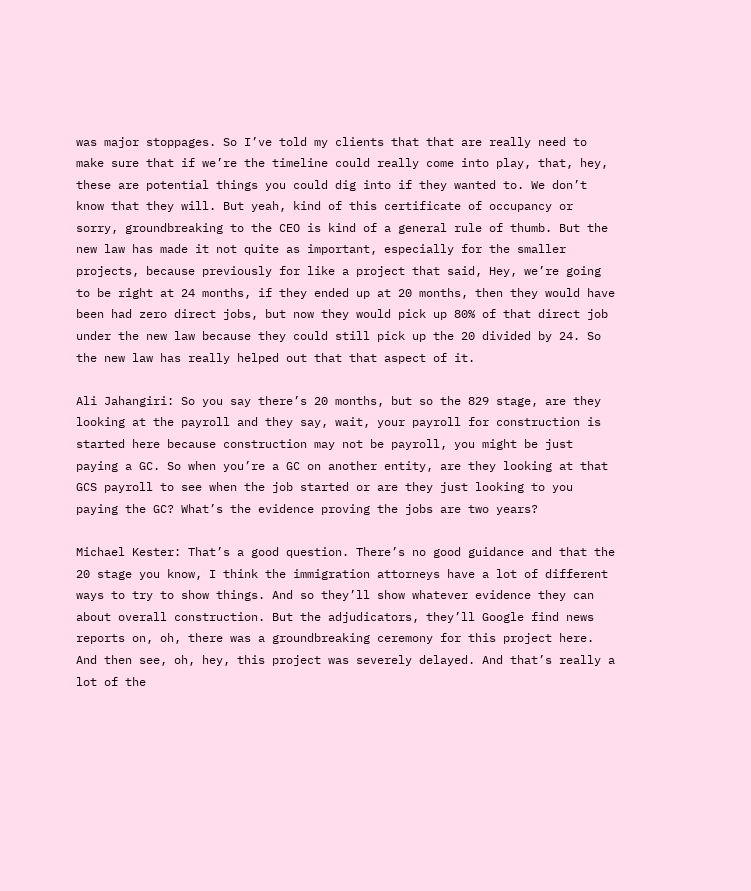was major stoppages. So I’ve told my clients that that are really need to make sure that if we’re the timeline could really come into play, that, hey, these are potential things you could dig into if they wanted to. We don’t know that they will. But yeah, kind of this certificate of occupancy or sorry, groundbreaking to the CEO is kind of a general rule of thumb. But the new law has made it not quite as important, especially for the smaller projects, because previously for like a project that said, Hey, we’re going to be right at 24 months, if they ended up at 20 months, then they would have been had zero direct jobs, but now they would pick up 80% of that direct job under the new law because they could still pick up the 20 divided by 24. So the new law has really helped out that that aspect of it.

Ali Jahangiri: So you say there’s 20 months, but so the 829 stage, are they looking at the payroll and they say, wait, your payroll for construction is started here because construction may not be payroll, you might be just paying a GC. So when you’re a GC on another entity, are they looking at that GCS payroll to see when the job started or are they just looking to you paying the GC? What’s the evidence proving the jobs are two years?

Michael Kester: That’s a good question. There’s no good guidance and that the 20 stage you know, I think the immigration attorneys have a lot of different ways to try to show things. And so they’ll show whatever evidence they can about overall construction. But the adjudicators, they’ll Google find news reports on, oh, there was a groundbreaking ceremony for this project here. And then see, oh, hey, this project was severely delayed. And that’s really a lot of the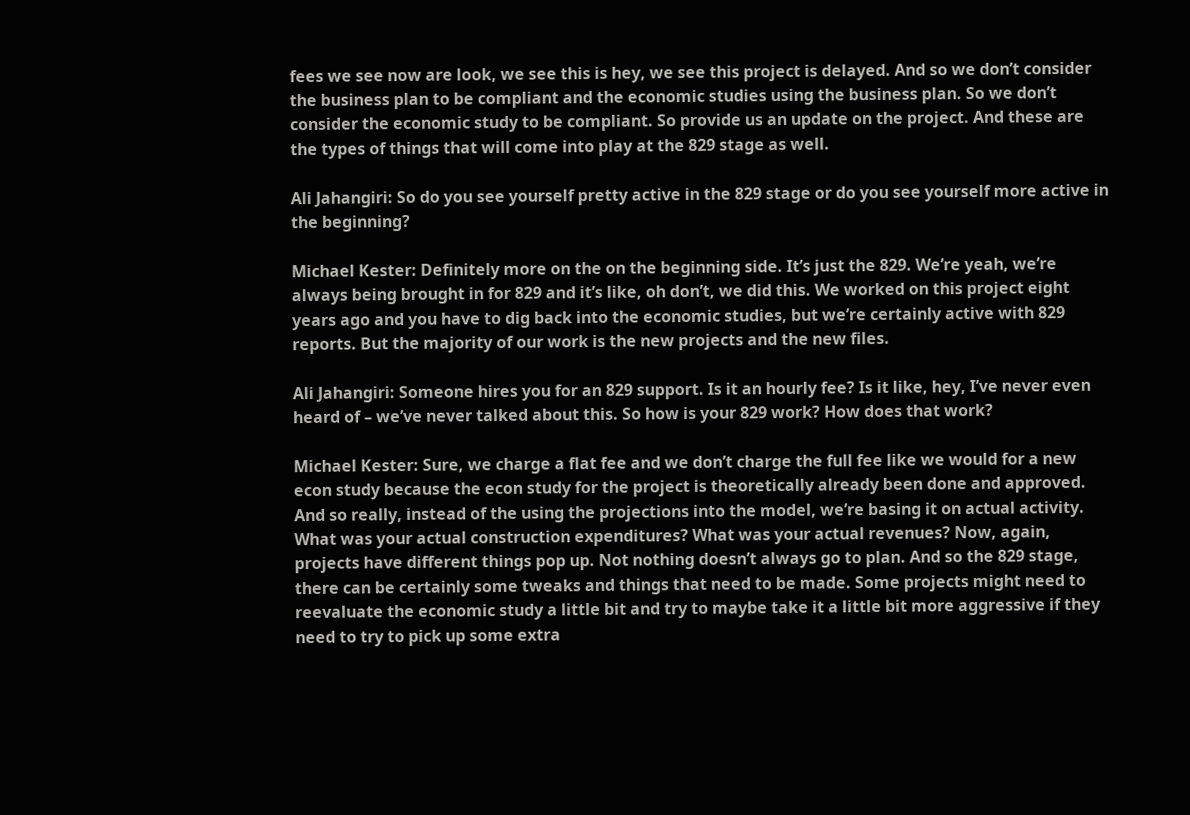fees we see now are look, we see this is hey, we see this project is delayed. And so we don’t consider the business plan to be compliant and the economic studies using the business plan. So we don’t consider the economic study to be compliant. So provide us an update on the project. And these are the types of things that will come into play at the 829 stage as well.

Ali Jahangiri: So do you see yourself pretty active in the 829 stage or do you see yourself more active in the beginning?

Michael Kester: Definitely more on the on the beginning side. It’s just the 829. We’re yeah, we’re always being brought in for 829 and it’s like, oh don’t, we did this. We worked on this project eight years ago and you have to dig back into the economic studies, but we’re certainly active with 829 reports. But the majority of our work is the new projects and the new files.

Ali Jahangiri: Someone hires you for an 829 support. Is it an hourly fee? Is it like, hey, I’ve never even heard of – we’ve never talked about this. So how is your 829 work? How does that work?

Michael Kester: Sure, we charge a flat fee and we don’t charge the full fee like we would for a new econ study because the econ study for the project is theoretically already been done and approved. And so really, instead of the using the projections into the model, we’re basing it on actual activity. What was your actual construction expenditures? What was your actual revenues? Now, again, projects have different things pop up. Not nothing doesn’t always go to plan. And so the 829 stage, there can be certainly some tweaks and things that need to be made. Some projects might need to reevaluate the economic study a little bit and try to maybe take it a little bit more aggressive if they need to try to pick up some extra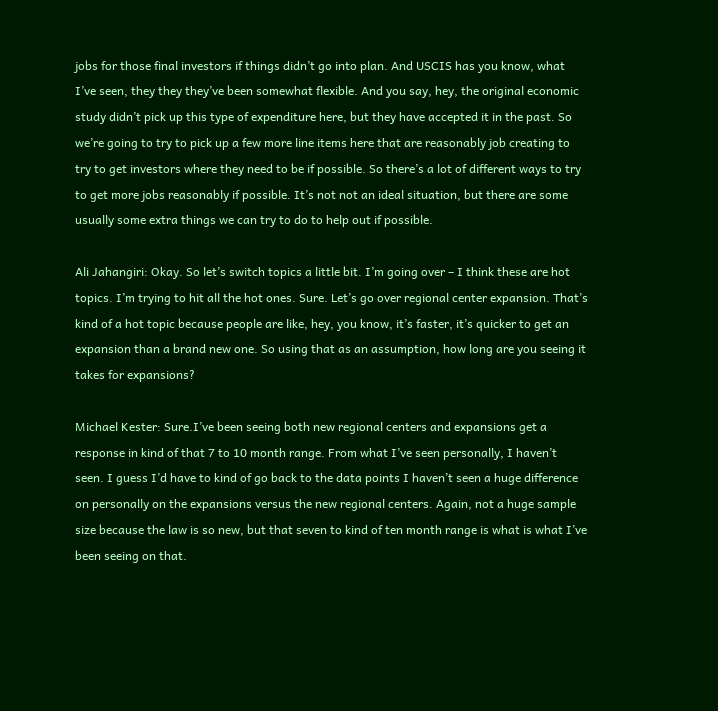jobs for those final investors if things didn’t go into plan. And USCIS has you know, what I’ve seen, they they they’ve been somewhat flexible. And you say, hey, the original economic study didn’t pick up this type of expenditure here, but they have accepted it in the past. So we’re going to try to pick up a few more line items here that are reasonably job creating to try to get investors where they need to be if possible. So there’s a lot of different ways to try to get more jobs reasonably if possible. It’s not not an ideal situation, but there are some usually some extra things we can try to do to help out if possible.

Ali Jahangiri: Okay. So let’s switch topics a little bit. I’m going over – I think these are hot topics. I’m trying to hit all the hot ones. Sure. Let’s go over regional center expansion. That’s kind of a hot topic because people are like, hey, you know, it’s faster, it’s quicker to get an expansion than a brand new one. So using that as an assumption, how long are you seeing it takes for expansions?

Michael Kester: Sure.I’ve been seeing both new regional centers and expansions get a response in kind of that 7 to 10 month range. From what I’ve seen personally, I haven’t seen. I guess I’d have to kind of go back to the data points I haven’t seen a huge difference on personally on the expansions versus the new regional centers. Again, not a huge sample size because the law is so new, but that seven to kind of ten month range is what is what I’ve been seeing on that.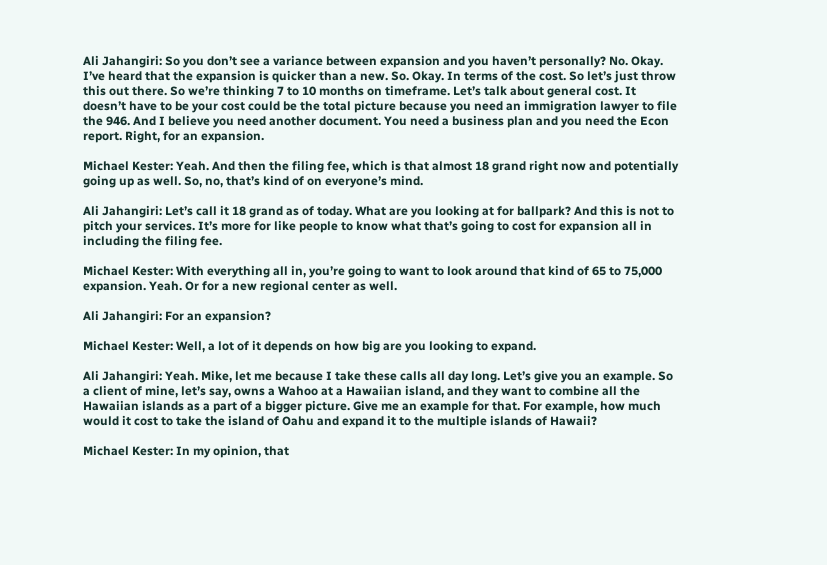Ali Jahangiri: So you don’t see a variance between expansion and you haven’t personally? No. Okay. I’ve heard that the expansion is quicker than a new. So. Okay. In terms of the cost. So let’s just throw this out there. So we’re thinking 7 to 10 months on timeframe. Let’s talk about general cost. It doesn’t have to be your cost could be the total picture because you need an immigration lawyer to file the 946. And I believe you need another document. You need a business plan and you need the Econ report. Right, for an expansion.

Michael Kester: Yeah. And then the filing fee, which is that almost 18 grand right now and potentially going up as well. So, no, that’s kind of on everyone’s mind.

Ali Jahangiri: Let’s call it 18 grand as of today. What are you looking at for ballpark? And this is not to pitch your services. It’s more for like people to know what that’s going to cost for expansion all in including the filing fee.

Michael Kester: With everything all in, you’re going to want to look around that kind of 65 to 75,000 expansion. Yeah. Or for a new regional center as well.

Ali Jahangiri: For an expansion?

Michael Kester: Well, a lot of it depends on how big are you looking to expand.

Ali Jahangiri: Yeah. Mike, let me because I take these calls all day long. Let’s give you an example. So a client of mine, let’s say, owns a Wahoo at a Hawaiian island, and they want to combine all the Hawaiian islands as a part of a bigger picture. Give me an example for that. For example, how much would it cost to take the island of Oahu and expand it to the multiple islands of Hawaii?

Michael Kester: In my opinion, that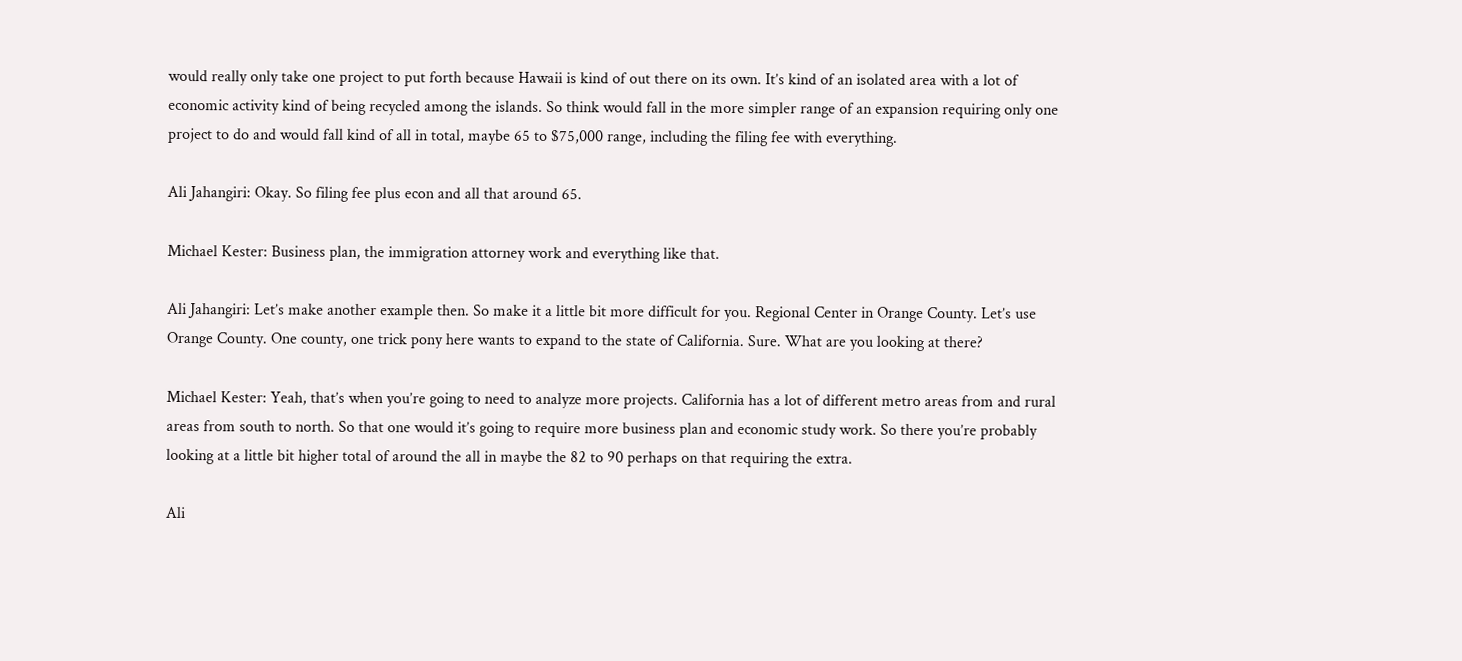would really only take one project to put forth because Hawaii is kind of out there on its own. It’s kind of an isolated area with a lot of economic activity kind of being recycled among the islands. So think would fall in the more simpler range of an expansion requiring only one project to do and would fall kind of all in total, maybe 65 to $75,000 range, including the filing fee with everything.

Ali Jahangiri: Okay. So filing fee plus econ and all that around 65.

Michael Kester: Business plan, the immigration attorney work and everything like that.

Ali Jahangiri: Let’s make another example then. So make it a little bit more difficult for you. Regional Center in Orange County. Let’s use Orange County. One county, one trick pony here wants to expand to the state of California. Sure. What are you looking at there?

Michael Kester: Yeah, that’s when you’re going to need to analyze more projects. California has a lot of different metro areas from and rural areas from south to north. So that one would it’s going to require more business plan and economic study work. So there you’re probably looking at a little bit higher total of around the all in maybe the 82 to 90 perhaps on that requiring the extra.

Ali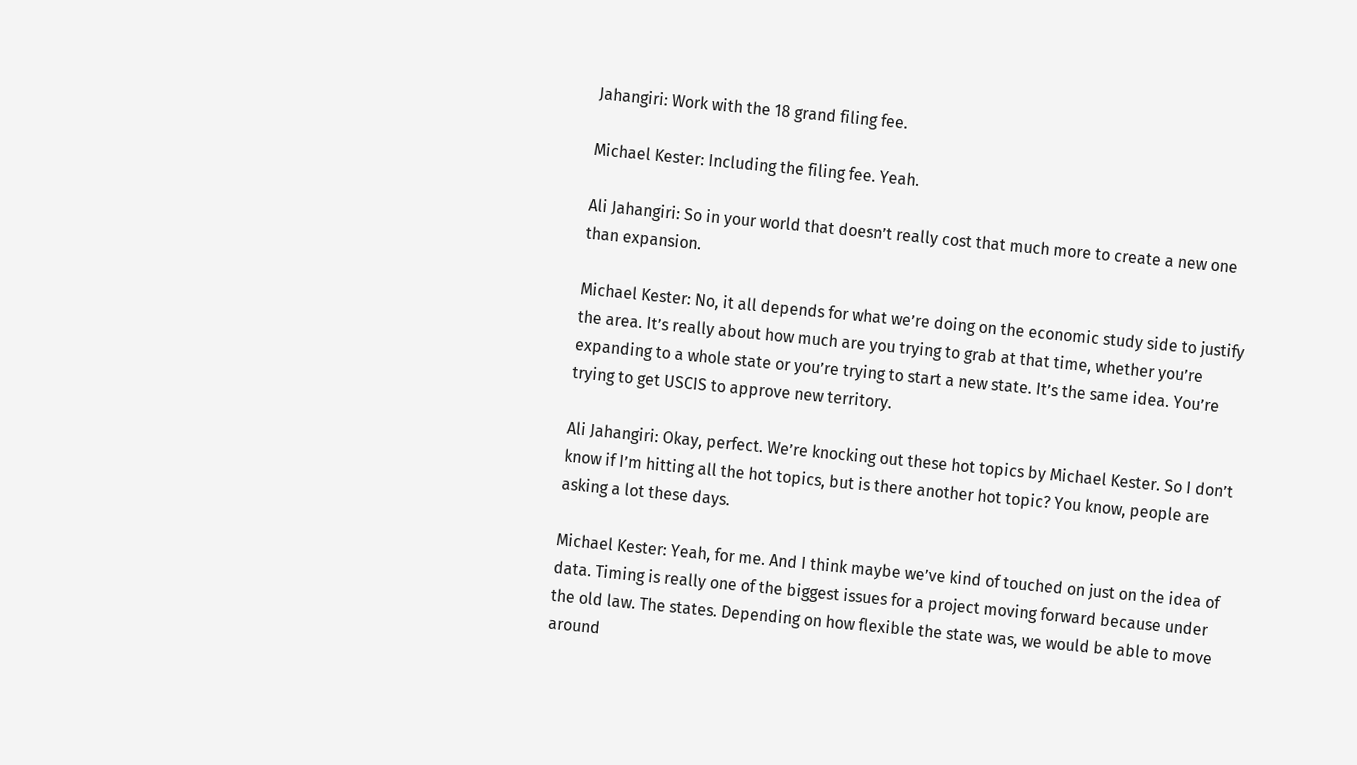Jahangiri: Work with the 18 grand filing fee.

Michael Kester: Including the filing fee. Yeah.

Ali Jahangiri: So in your world that doesn’t really cost that much more to create a new one than expansion.

Michael Kester: No, it all depends for what we’re doing on the economic study side to justify the area. It’s really about how much are you trying to grab at that time, whether you’re expanding to a whole state or you’re trying to start a new state. It’s the same idea. You’re trying to get USCIS to approve new territory.

Ali Jahangiri: Okay, perfect. We’re knocking out these hot topics by Michael Kester. So I don’t know if I’m hitting all the hot topics, but is there another hot topic? You know, people are asking a lot these days.

Michael Kester: Yeah, for me. And I think maybe we’ve kind of touched on just on the idea of data. Timing is really one of the biggest issues for a project moving forward because under the old law. The states. Depending on how flexible the state was, we would be able to move around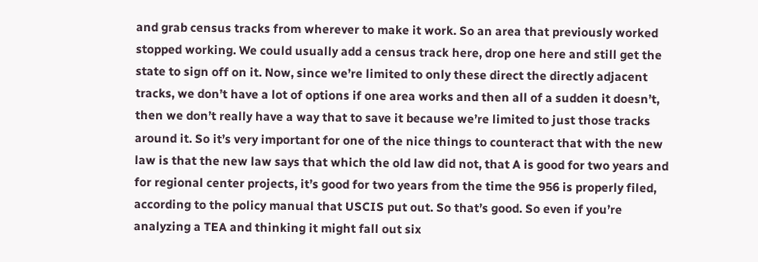and grab census tracks from wherever to make it work. So an area that previously worked stopped working. We could usually add a census track here, drop one here and still get the state to sign off on it. Now, since we’re limited to only these direct the directly adjacent tracks, we don’t have a lot of options if one area works and then all of a sudden it doesn’t, then we don’t really have a way that to save it because we’re limited to just those tracks around it. So it’s very important for one of the nice things to counteract that with the new law is that the new law says that which the old law did not, that A is good for two years and for regional center projects, it’s good for two years from the time the 956 is properly filed, according to the policy manual that USCIS put out. So that’s good. So even if you’re analyzing a TEA and thinking it might fall out six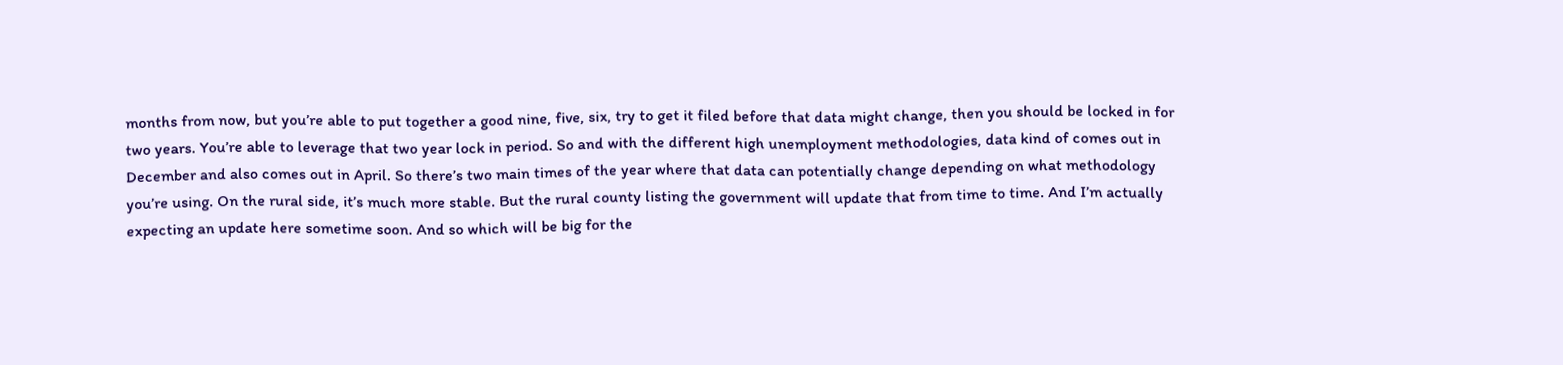months from now, but you’re able to put together a good nine, five, six, try to get it filed before that data might change, then you should be locked in for two years. You’re able to leverage that two year lock in period. So and with the different high unemployment methodologies, data kind of comes out in December and also comes out in April. So there’s two main times of the year where that data can potentially change depending on what methodology you’re using. On the rural side, it’s much more stable. But the rural county listing the government will update that from time to time. And I’m actually expecting an update here sometime soon. And so which will be big for the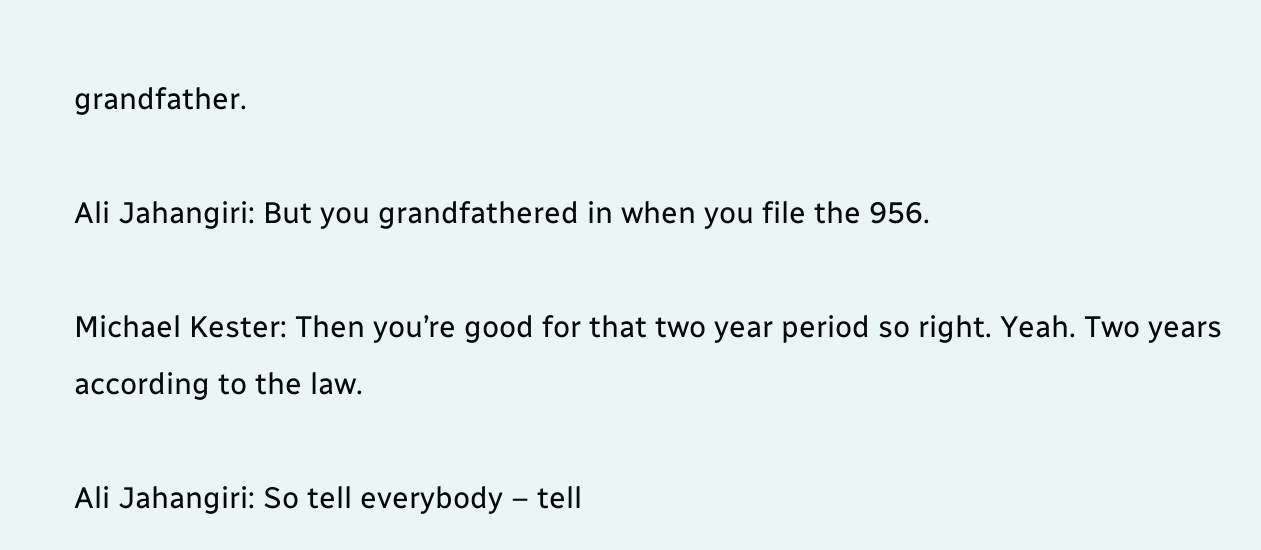grandfather.

Ali Jahangiri: But you grandfathered in when you file the 956.

Michael Kester: Then you’re good for that two year period so right. Yeah. Two years according to the law.

Ali Jahangiri: So tell everybody – tell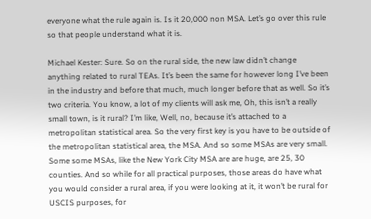everyone what the rule again is. Is it 20,000 non MSA. Let’s go over this rule so that people understand what it is.

Michael Kester: Sure. So on the rural side, the new law didn’t change anything related to rural TEAs. It’s been the same for however long I’ve been in the industry and before that much, much longer before that as well. So it’s two criteria. You know, a lot of my clients will ask me, Oh, this isn’t a really small town, is it rural? I’m like, Well, no, because it’s attached to a metropolitan statistical area. So the very first key is you have to be outside of the metropolitan statistical area, the MSA. And so some MSAs are very small. Some some MSAs, like the New York City MSA are are huge, are 25, 30 counties. And so while for all practical purposes, those areas do have what you would consider a rural area, if you were looking at it, it won’t be rural for USCIS purposes, for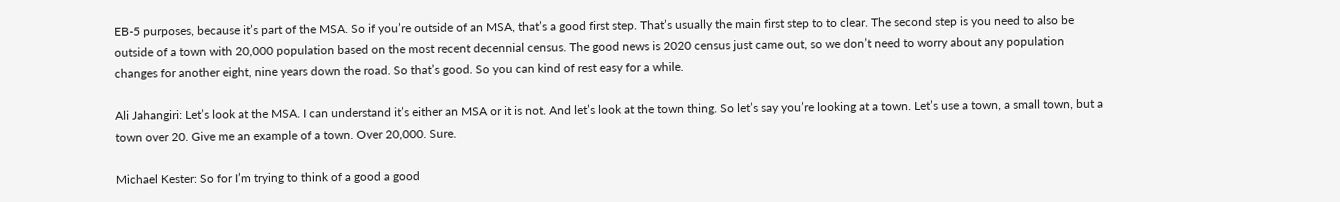EB-5 purposes, because it’s part of the MSA. So if you’re outside of an MSA, that’s a good first step. That’s usually the main first step to to clear. The second step is you need to also be outside of a town with 20,000 population based on the most recent decennial census. The good news is 2020 census just came out, so we don’t need to worry about any population changes for another eight, nine years down the road. So that’s good. So you can kind of rest easy for a while.

Ali Jahangiri: Let’s look at the MSA. I can understand it’s either an MSA or it is not. And let’s look at the town thing. So let’s say you’re looking at a town. Let’s use a town, a small town, but a town over 20. Give me an example of a town. Over 20,000. Sure.

Michael Kester: So for I’m trying to think of a good a good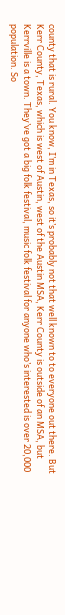county that is rural. You know, I’m in Texas, so it’s probably not that well known to to everyone out there. But Kerr County, Texas, which is west of Austin, west of the Austin MSA, Kerr County is outside of an MSA, but Kerrville is a town. They’ve got a big folk festival, music folk festival for anyone who’s interested is over 20,000 population. So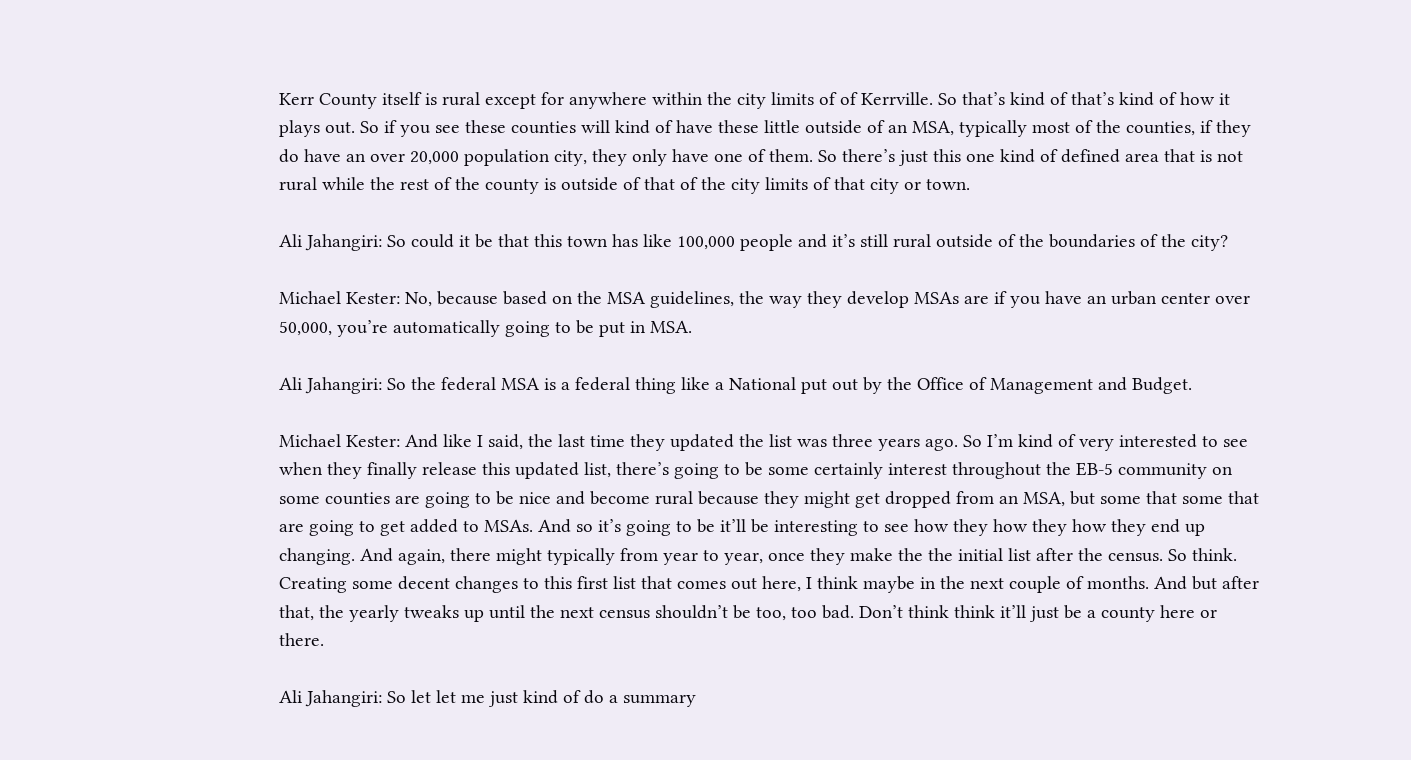Kerr County itself is rural except for anywhere within the city limits of of Kerrville. So that’s kind of that’s kind of how it plays out. So if you see these counties will kind of have these little outside of an MSA, typically most of the counties, if they do have an over 20,000 population city, they only have one of them. So there’s just this one kind of defined area that is not rural while the rest of the county is outside of that of the city limits of that city or town.

Ali Jahangiri: So could it be that this town has like 100,000 people and it’s still rural outside of the boundaries of the city?

Michael Kester: No, because based on the MSA guidelines, the way they develop MSAs are if you have an urban center over 50,000, you’re automatically going to be put in MSA.

Ali Jahangiri: So the federal MSA is a federal thing like a National put out by the Office of Management and Budget.

Michael Kester: And like I said, the last time they updated the list was three years ago. So I’m kind of very interested to see when they finally release this updated list, there’s going to be some certainly interest throughout the EB-5 community on some counties are going to be nice and become rural because they might get dropped from an MSA, but some that some that are going to get added to MSAs. And so it’s going to be it’ll be interesting to see how they how they how they end up changing. And again, there might typically from year to year, once they make the the initial list after the census. So think. Creating some decent changes to this first list that comes out here, I think maybe in the next couple of months. And but after that, the yearly tweaks up until the next census shouldn’t be too, too bad. Don’t think think it’ll just be a county here or there.

Ali Jahangiri: So let let me just kind of do a summary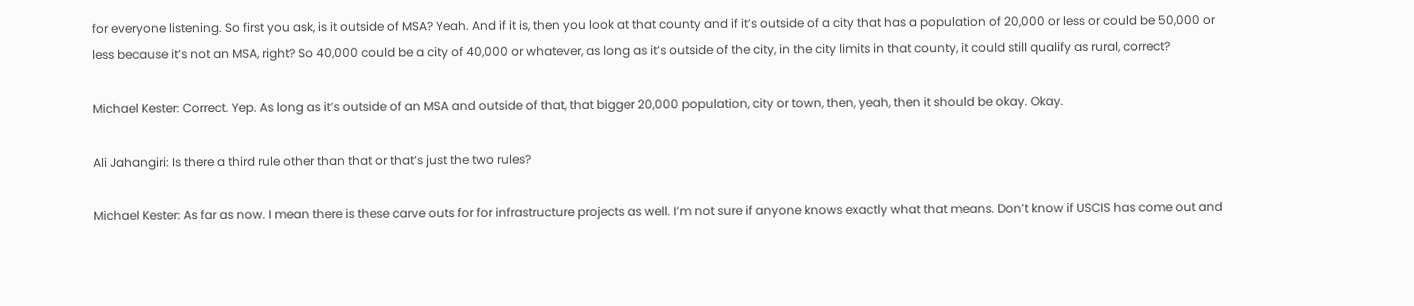for everyone listening. So first you ask, is it outside of MSA? Yeah. And if it is, then you look at that county and if it’s outside of a city that has a population of 20,000 or less or could be 50,000 or less because it’s not an MSA, right? So 40,000 could be a city of 40,000 or whatever, as long as it’s outside of the city, in the city limits in that county, it could still qualify as rural, correct?

Michael Kester: Correct. Yep. As long as it’s outside of an MSA and outside of that, that bigger 20,000 population, city or town, then, yeah, then it should be okay. Okay.

Ali Jahangiri: Is there a third rule other than that or that’s just the two rules?

Michael Kester: As far as now. I mean there is these carve outs for for infrastructure projects as well. I’m not sure if anyone knows exactly what that means. Don’t know if USCIS has come out and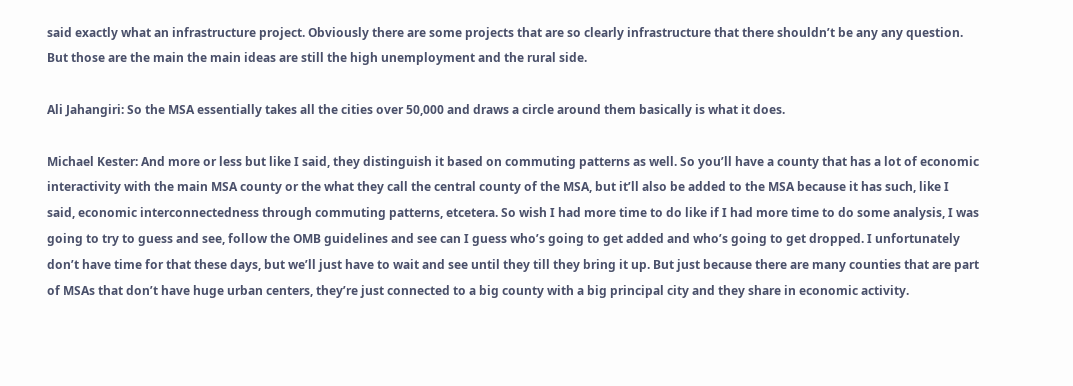said exactly what an infrastructure project. Obviously there are some projects that are so clearly infrastructure that there shouldn’t be any any question. But those are the main the main ideas are still the high unemployment and the rural side.

Ali Jahangiri: So the MSA essentially takes all the cities over 50,000 and draws a circle around them basically is what it does.

Michael Kester: And more or less but like I said, they distinguish it based on commuting patterns as well. So you’ll have a county that has a lot of economic interactivity with the main MSA county or the what they call the central county of the MSA, but it’ll also be added to the MSA because it has such, like I said, economic interconnectedness through commuting patterns, etcetera. So wish I had more time to do like if I had more time to do some analysis, I was going to try to guess and see, follow the OMB guidelines and see can I guess who’s going to get added and who’s going to get dropped. I unfortunately don’t have time for that these days, but we’ll just have to wait and see until they till they bring it up. But just because there are many counties that are part of MSAs that don’t have huge urban centers, they’re just connected to a big county with a big principal city and they share in economic activity.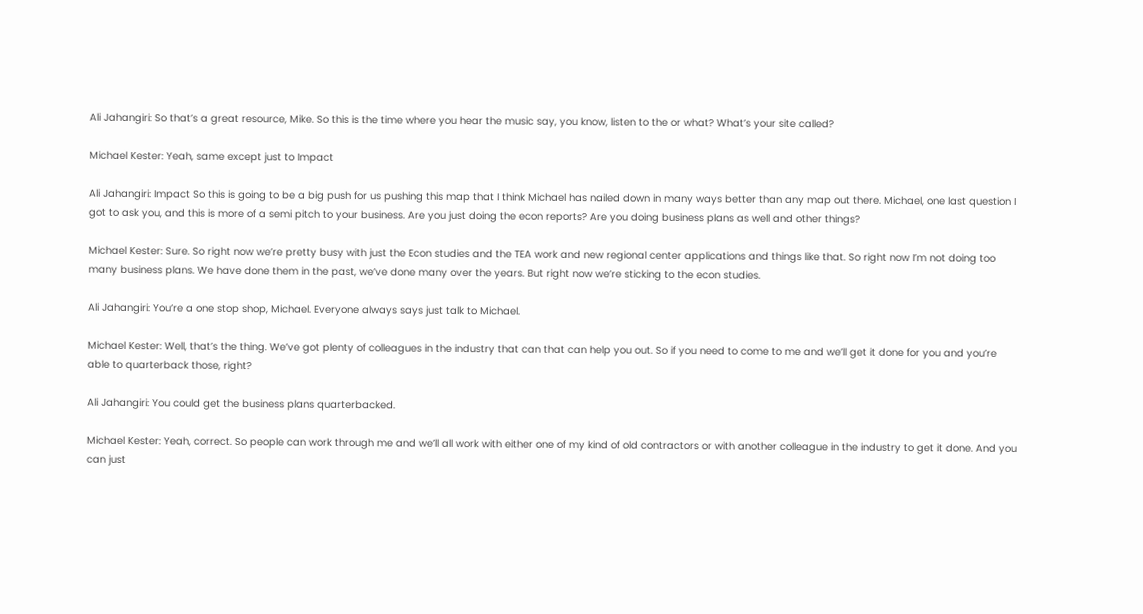Ali Jahangiri: So that’s a great resource, Mike. So this is the time where you hear the music say, you know, listen to the or what? What’s your site called?

Michael Kester: Yeah, same except just to Impact

Ali Jahangiri: Impact So this is going to be a big push for us pushing this map that I think Michael has nailed down in many ways better than any map out there. Michael, one last question I got to ask you, and this is more of a semi pitch to your business. Are you just doing the econ reports? Are you doing business plans as well and other things?

Michael Kester: Sure. So right now we’re pretty busy with just the Econ studies and the TEA work and new regional center applications and things like that. So right now I’m not doing too many business plans. We have done them in the past, we’ve done many over the years. But right now we’re sticking to the econ studies.

Ali Jahangiri: You’re a one stop shop, Michael. Everyone always says just talk to Michael.

Michael Kester: Well, that’s the thing. We’ve got plenty of colleagues in the industry that can that can help you out. So if you need to come to me and we’ll get it done for you and you’re able to quarterback those, right?

Ali Jahangiri: You could get the business plans quarterbacked.

Michael Kester: Yeah, correct. So people can work through me and we’ll all work with either one of my kind of old contractors or with another colleague in the industry to get it done. And you can just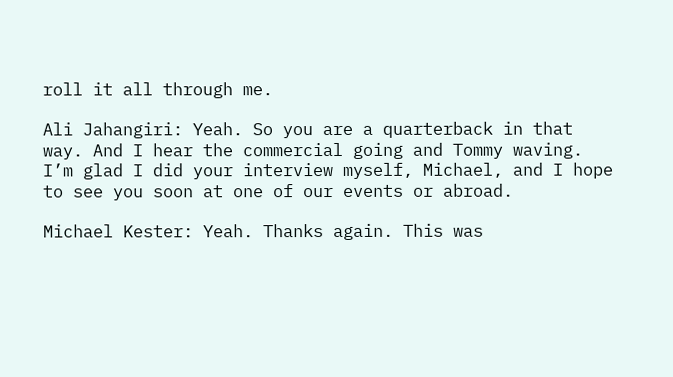roll it all through me.

Ali Jahangiri: Yeah. So you are a quarterback in that way. And I hear the commercial going and Tommy waving. I’m glad I did your interview myself, Michael, and I hope to see you soon at one of our events or abroad.

Michael Kester: Yeah. Thanks again. This was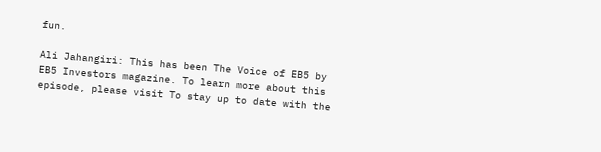fun.

Ali Jahangiri: This has been The Voice of EB5 by EB5 Investors magazine. To learn more about this episode, please visit To stay up to date with the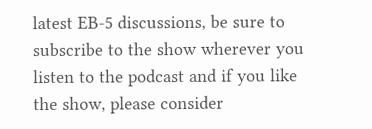latest EB-5 discussions, be sure to subscribe to the show wherever you listen to the podcast and if you like the show, please consider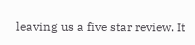leaving us a five star review. It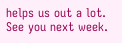helps us out a lot. See you next week.